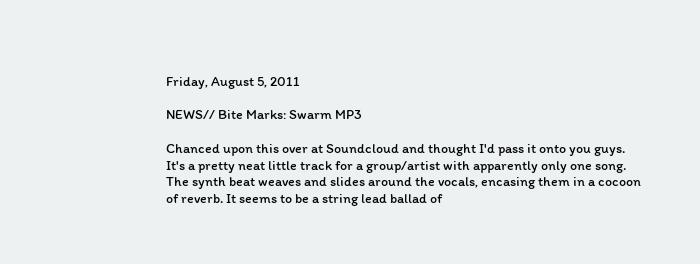Friday, August 5, 2011

NEWS// Bite Marks: Swarm MP3

Chanced upon this over at Soundcloud and thought I'd pass it onto you guys. It's a pretty neat little track for a group/artist with apparently only one song. The synth beat weaves and slides around the vocals, encasing them in a cocoon of reverb. It seems to be a string lead ballad of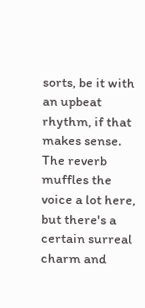sorts, be it with an upbeat rhythm, if that makes sense. The reverb muffles the voice a lot here, but there's a certain surreal charm and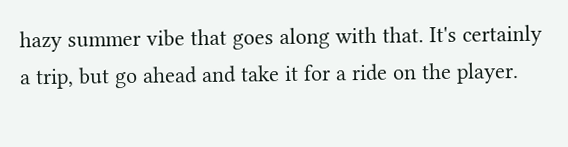hazy summer vibe that goes along with that. It's certainly a trip, but go ahead and take it for a ride on the player.